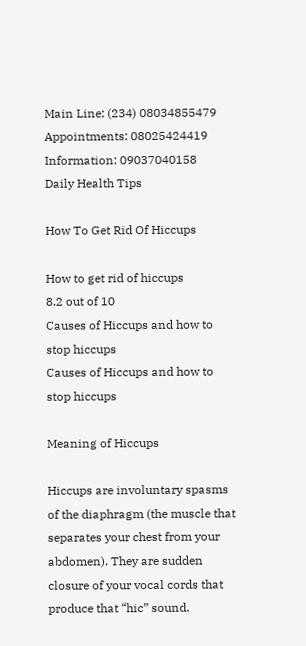Main Line: (234) 08034855479
Appointments: 08025424419
Information: 09037040158
Daily Health Tips

How To Get Rid Of Hiccups

How to get rid of hiccups
8.2 out of 10
Causes of Hiccups and how to stop hiccups
Causes of Hiccups and how to stop hiccups

Meaning of Hiccups

Hiccups are involuntary spasms of the diaphragm (the muscle that separates your chest from your abdomen). They are sudden closure of your vocal cords that produce that “hic” sound.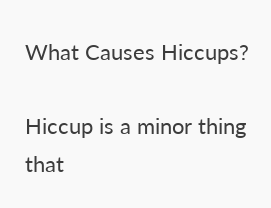What Causes Hiccups?

Hiccup is a minor thing that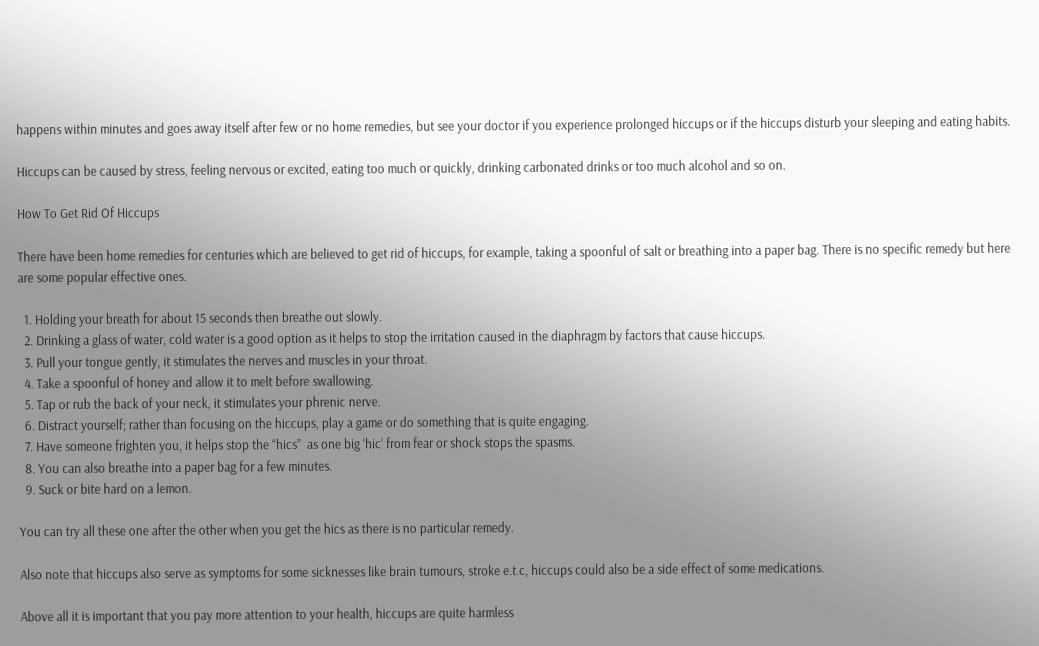happens within minutes and goes away itself after few or no home remedies, but see your doctor if you experience prolonged hiccups or if the hiccups disturb your sleeping and eating habits.

Hiccups can be caused by stress, feeling nervous or excited, eating too much or quickly, drinking carbonated drinks or too much alcohol and so on.

How To Get Rid Of Hiccups

There have been home remedies for centuries which are believed to get rid of hiccups, for example, taking a spoonful of salt or breathing into a paper bag. There is no specific remedy but here are some popular effective ones.

  1. Holding your breath for about 15 seconds then breathe out slowly.
  2. Drinking a glass of water, cold water is a good option as it helps to stop the irritation caused in the diaphragm by factors that cause hiccups.
  3. Pull your tongue gently, it stimulates the nerves and muscles in your throat.
  4. Take a spoonful of honey and allow it to melt before swallowing.
  5. Tap or rub the back of your neck, it stimulates your phrenic nerve.
  6. Distract yourself; rather than focusing on the hiccups, play a game or do something that is quite engaging.
  7. Have someone frighten you, it helps stop the “hics”  as one big ‘hic’ from fear or shock stops the spasms.
  8. You can also breathe into a paper bag for a few minutes.
  9. Suck or bite hard on a lemon.

You can try all these one after the other when you get the hics as there is no particular remedy.

Also note that hiccups also serve as symptoms for some sicknesses like brain tumours, stroke e.t.c, hiccups could also be a side effect of some medications.

Above all it is important that you pay more attention to your health, hiccups are quite harmless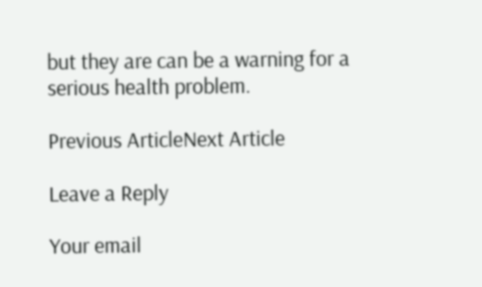but they are can be a warning for a serious health problem.

Previous ArticleNext Article

Leave a Reply

Your email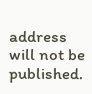address will not be published.